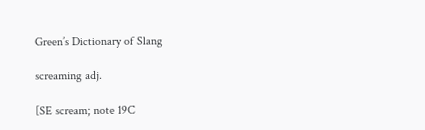Green’s Dictionary of Slang

screaming adj.

[SE scream; note 19C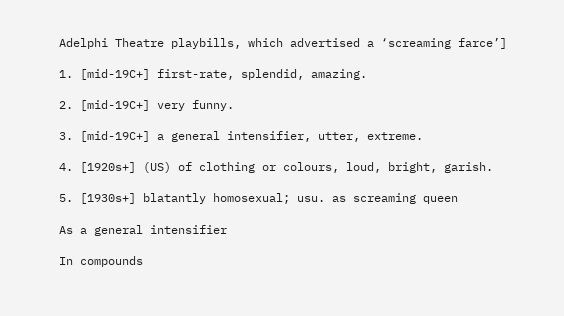Adelphi Theatre playbills, which advertised a ‘screaming farce’]

1. [mid-19C+] first-rate, splendid, amazing.

2. [mid-19C+] very funny.

3. [mid-19C+] a general intensifier, utter, extreme.

4. [1920s+] (US) of clothing or colours, loud, bright, garish.

5. [1930s+] blatantly homosexual; usu. as screaming queen

As a general intensifier

In compounds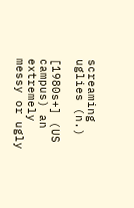screaming uglies (n.)

[1980s+] (US campus) an extremely messy or ugly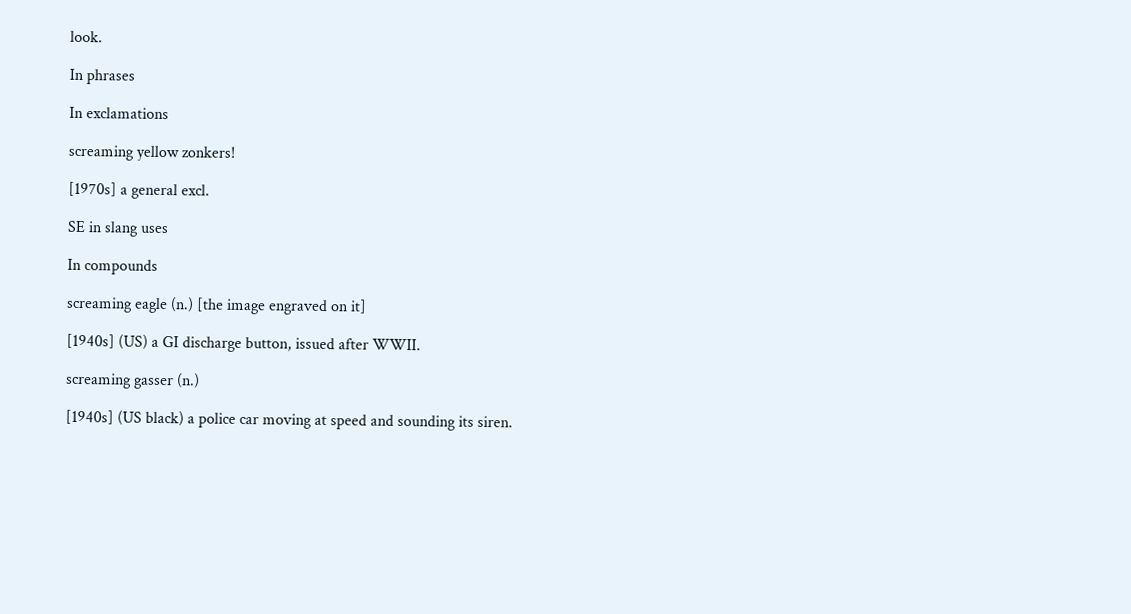look.

In phrases

In exclamations

screaming yellow zonkers!

[1970s] a general excl.

SE in slang uses

In compounds

screaming eagle (n.) [the image engraved on it]

[1940s] (US) a GI discharge button, issued after WWII.

screaming gasser (n.)

[1940s] (US black) a police car moving at speed and sounding its siren.